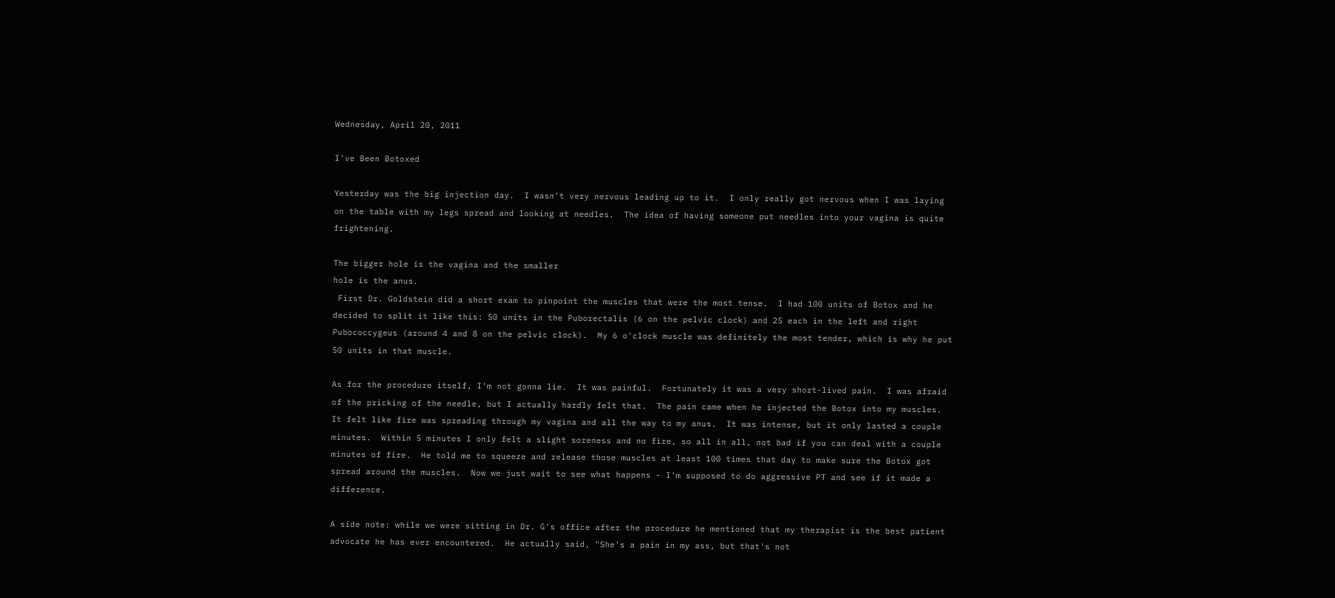Wednesday, April 20, 2011

I've Been Botoxed

Yesterday was the big injection day.  I wasn't very nervous leading up to it.  I only really got nervous when I was laying on the table with my legs spread and looking at needles.  The idea of having someone put needles into your vagina is quite frightening.

The bigger hole is the vagina and the smaller
hole is the anus.
 First Dr. Goldstein did a short exam to pinpoint the muscles that were the most tense.  I had 100 units of Botox and he decided to split it like this: 50 units in the Puborectalis (6 on the pelvic clock) and 25 each in the left and right Pubococcygeus (around 4 and 8 on the pelvic clock).  My 6 o'clock muscle was definitely the most tender, which is why he put 50 units in that muscle.

As for the procedure itself, I'm not gonna lie.  It was painful.  Fortunately it was a very short-lived pain.  I was afraid of the pricking of the needle, but I actually hardly felt that.  The pain came when he injected the Botox into my muscles.  It felt like fire was spreading through my vagina and all the way to my anus.  It was intense, but it only lasted a couple minutes.  Within 5 minutes I only felt a slight soreness and no fire, so all in all, not bad if you can deal with a couple minutes of fire.  He told me to squeeze and release those muscles at least 100 times that day to make sure the Botox got spread around the muscles.  Now we just wait to see what happens - I'm supposed to do aggressive PT and see if it made a difference.

A side note: while we were sitting in Dr. G's office after the procedure he mentioned that my therapist is the best patient advocate he has ever encountered.  He actually said, "She's a pain in my ass, but that's not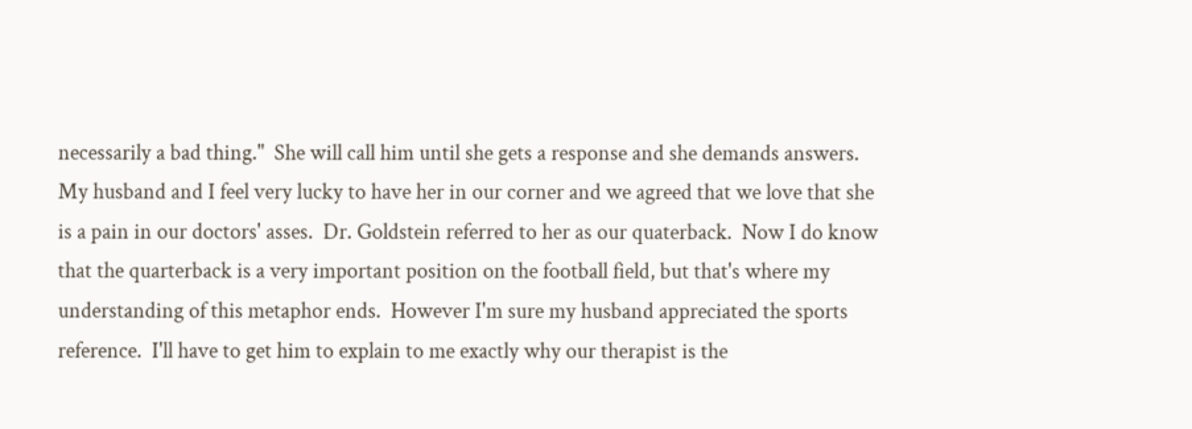necessarily a bad thing."  She will call him until she gets a response and she demands answers.  My husband and I feel very lucky to have her in our corner and we agreed that we love that she is a pain in our doctors' asses.  Dr. Goldstein referred to her as our quaterback.  Now I do know that the quarterback is a very important position on the football field, but that's where my understanding of this metaphor ends.  However I'm sure my husband appreciated the sports reference.  I'll have to get him to explain to me exactly why our therapist is the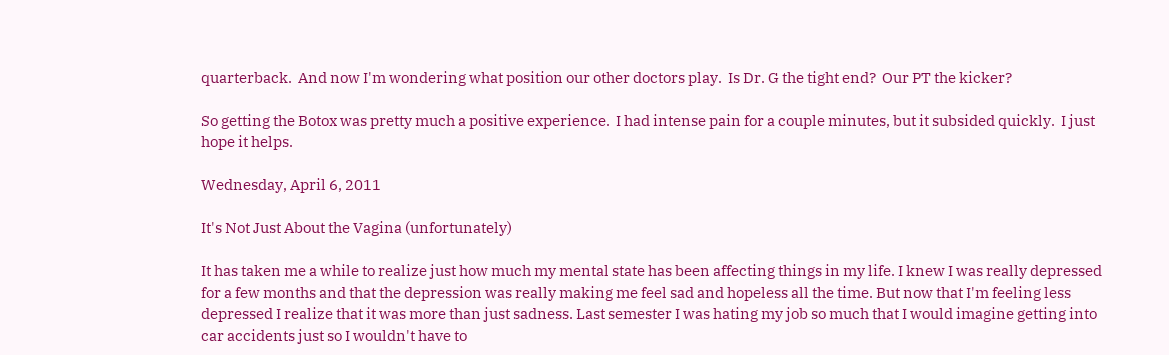quarterback.  And now I'm wondering what position our other doctors play.  Is Dr. G the tight end?  Our PT the kicker?

So getting the Botox was pretty much a positive experience.  I had intense pain for a couple minutes, but it subsided quickly.  I just hope it helps.

Wednesday, April 6, 2011

It's Not Just About the Vagina (unfortunately)

It has taken me a while to realize just how much my mental state has been affecting things in my life. I knew I was really depressed for a few months and that the depression was really making me feel sad and hopeless all the time. But now that I'm feeling less depressed I realize that it was more than just sadness. Last semester I was hating my job so much that I would imagine getting into car accidents just so I wouldn't have to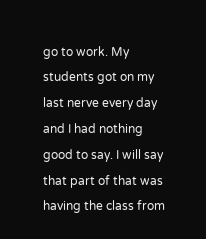go to work. My students got on my last nerve every day and I had nothing good to say. I will say that part of that was having the class from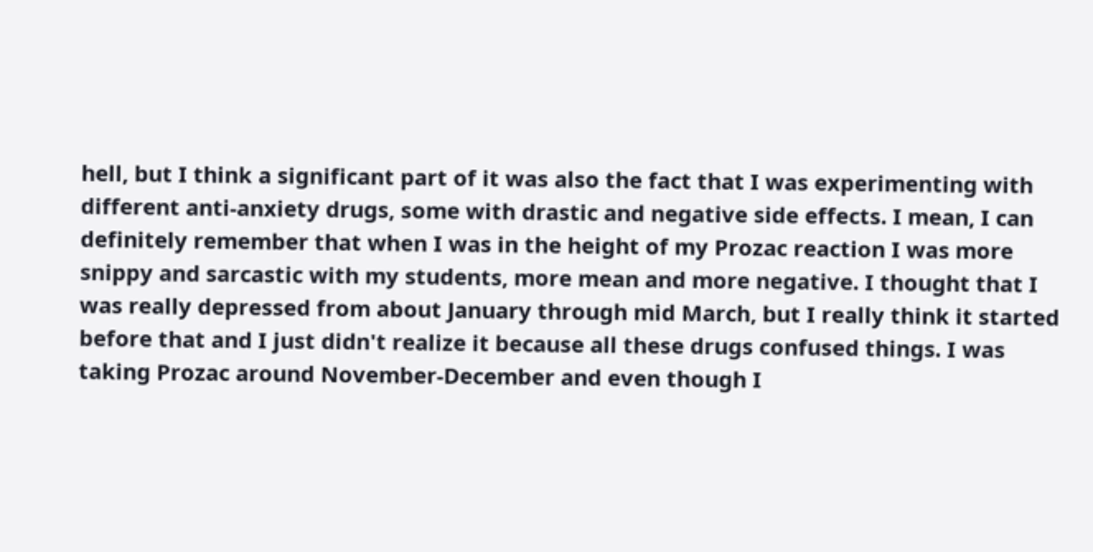hell, but I think a significant part of it was also the fact that I was experimenting with different anti-anxiety drugs, some with drastic and negative side effects. I mean, I can definitely remember that when I was in the height of my Prozac reaction I was more snippy and sarcastic with my students, more mean and more negative. I thought that I was really depressed from about January through mid March, but I really think it started before that and I just didn't realize it because all these drugs confused things. I was taking Prozac around November-December and even though I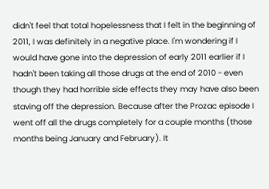didn't feel that total hopelessness that I felt in the beginning of 2011, I was definitely in a negative place. I'm wondering if I would have gone into the depression of early 2011 earlier if I hadn't been taking all those drugs at the end of 2010 - even though they had horrible side effects they may have also been staving off the depression. Because after the Prozac episode I went off all the drugs completely for a couple months (those months being January and February). It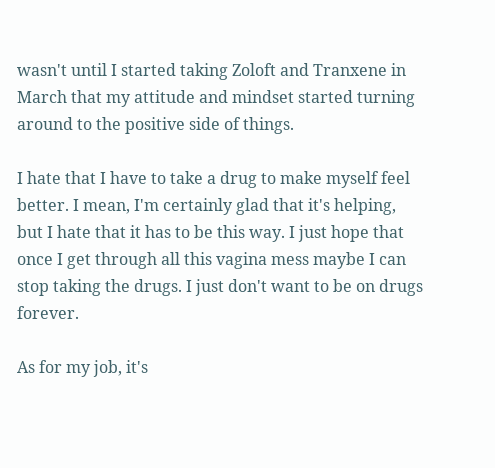wasn't until I started taking Zoloft and Tranxene in March that my attitude and mindset started turning around to the positive side of things.

I hate that I have to take a drug to make myself feel better. I mean, I'm certainly glad that it's helping, but I hate that it has to be this way. I just hope that once I get through all this vagina mess maybe I can stop taking the drugs. I just don't want to be on drugs forever.

As for my job, it's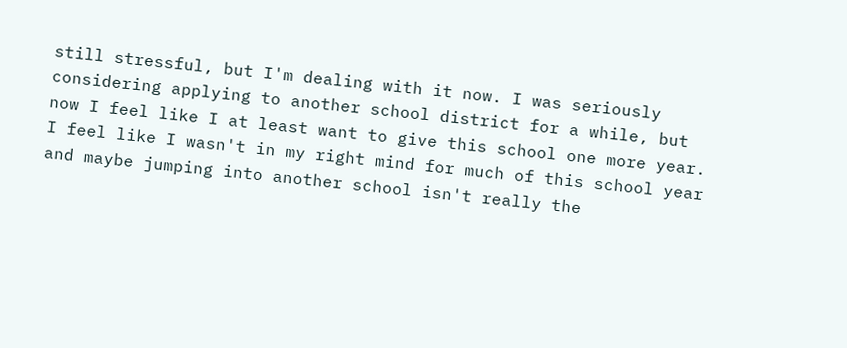still stressful, but I'm dealing with it now. I was seriously considering applying to another school district for a while, but now I feel like I at least want to give this school one more year. I feel like I wasn't in my right mind for much of this school year and maybe jumping into another school isn't really the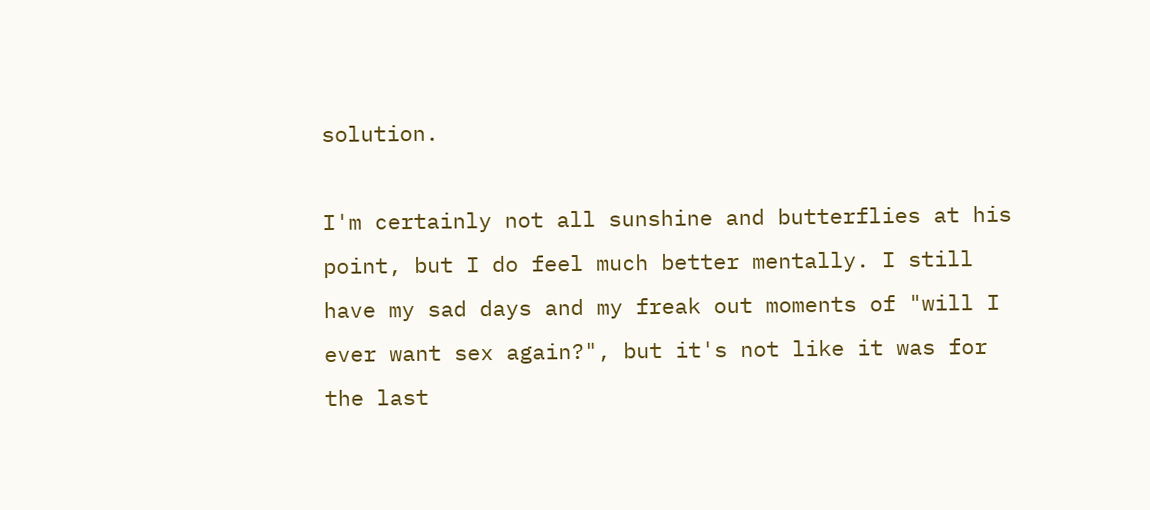solution.

I'm certainly not all sunshine and butterflies at his point, but I do feel much better mentally. I still have my sad days and my freak out moments of "will I ever want sex again?", but it's not like it was for the last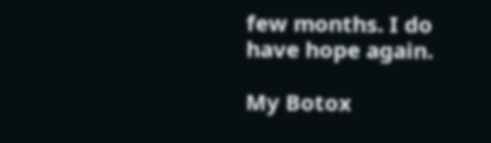few months. I do have hope again.

My Botox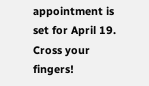appointment is set for April 19. Cross your fingers!